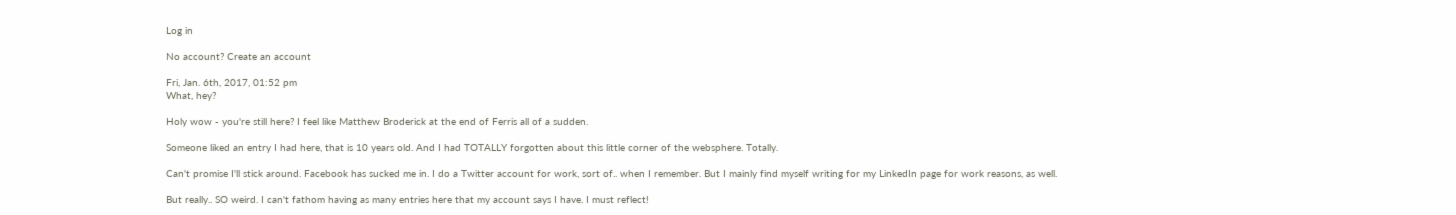Log in

No account? Create an account

Fri, Jan. 6th, 2017, 01:52 pm
What, hey?

Holy wow - you're still here? I feel like Matthew Broderick at the end of Ferris all of a sudden.

Someone liked an entry I had here, that is 10 years old. And I had TOTALLY forgotten about this little corner of the websphere. Totally.

Can't promise I'll stick around. Facebook has sucked me in. I do a Twitter account for work, sort of.. when I remember. But I mainly find myself writing for my LinkedIn page for work reasons, as well.

But really.. SO weird. I can't fathom having as many entries here that my account says I have. I must reflect!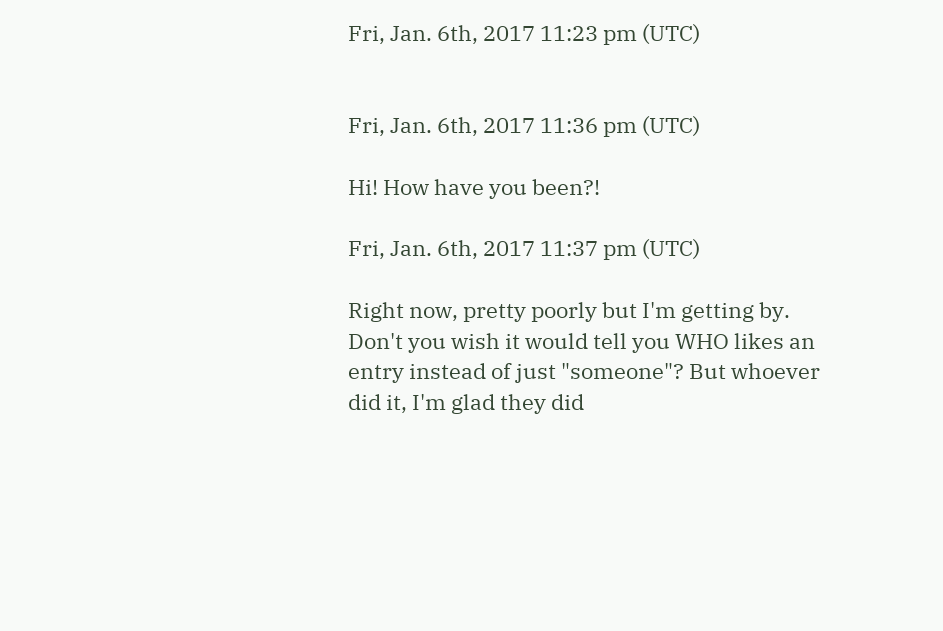Fri, Jan. 6th, 2017 11:23 pm (UTC)


Fri, Jan. 6th, 2017 11:36 pm (UTC)

Hi! How have you been?!

Fri, Jan. 6th, 2017 11:37 pm (UTC)

Right now, pretty poorly but I'm getting by. Don't you wish it would tell you WHO likes an entry instead of just "someone"? But whoever did it, I'm glad they did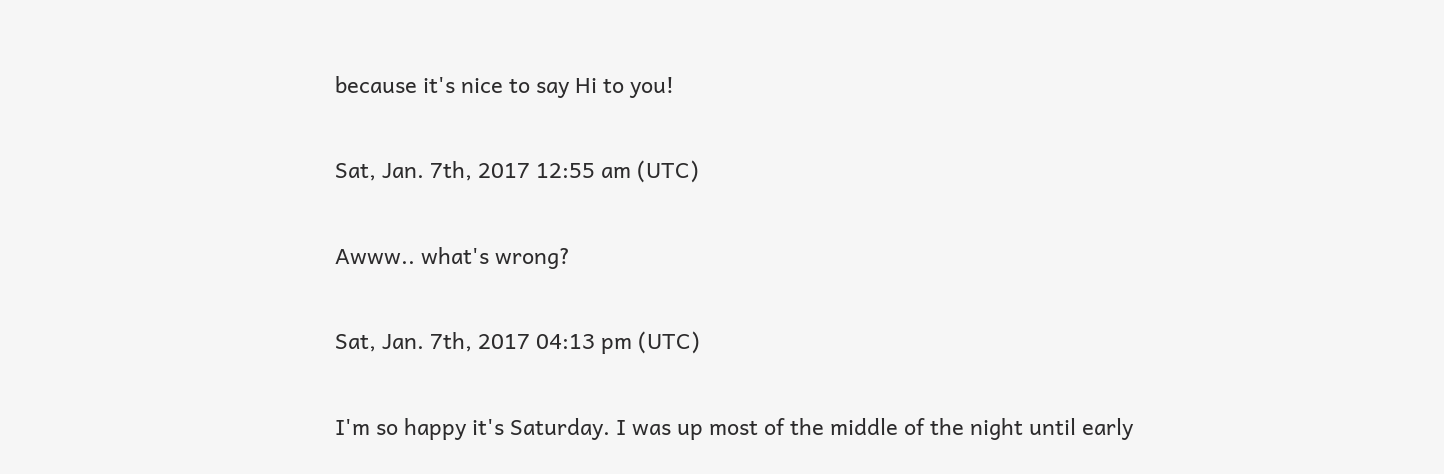because it's nice to say Hi to you!

Sat, Jan. 7th, 2017 12:55 am (UTC)

Awww.. what's wrong?

Sat, Jan. 7th, 2017 04:13 pm (UTC)

I'm so happy it's Saturday. I was up most of the middle of the night until early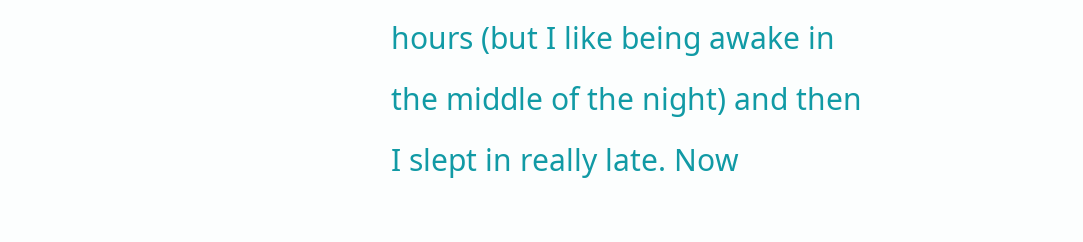hours (but I like being awake in the middle of the night) and then I slept in really late. Now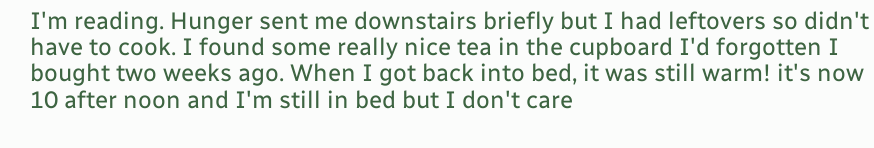I'm reading. Hunger sent me downstairs briefly but I had leftovers so didn't have to cook. I found some really nice tea in the cupboard I'd forgotten I bought two weeks ago. When I got back into bed, it was still warm! it's now 10 after noon and I'm still in bed but I don't care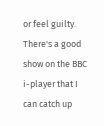or feel guilty. There's a good show on the BBC i-player that I can catch up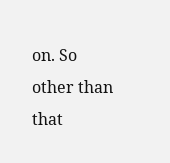on. So other than that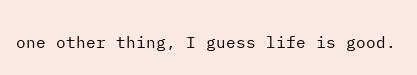one other thing, I guess life is good.